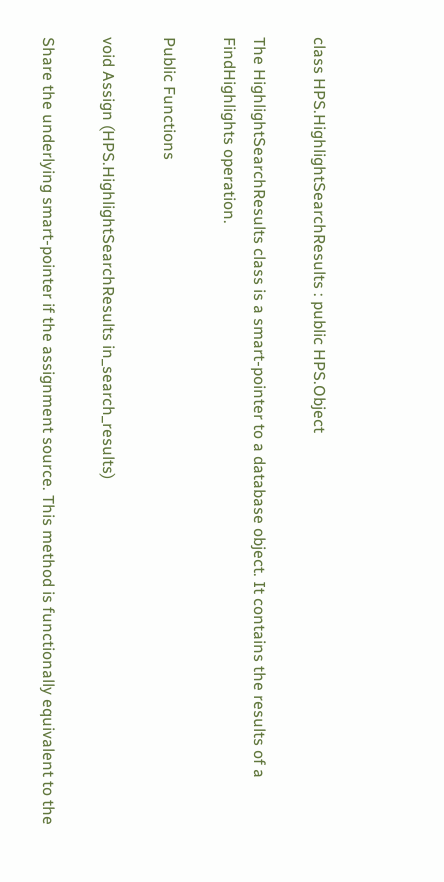class HPS.HighlightSearchResults : public HPS.Object

The HighlightSearchResults class is a smart-pointer to a database object. It contains the results of a FindHighlights operation.

Public Functions

void Assign (HPS.HighlightSearchResults in_search_results)

Share the underlying smart-pointer if the assignment source. This method is functionally equivalent to the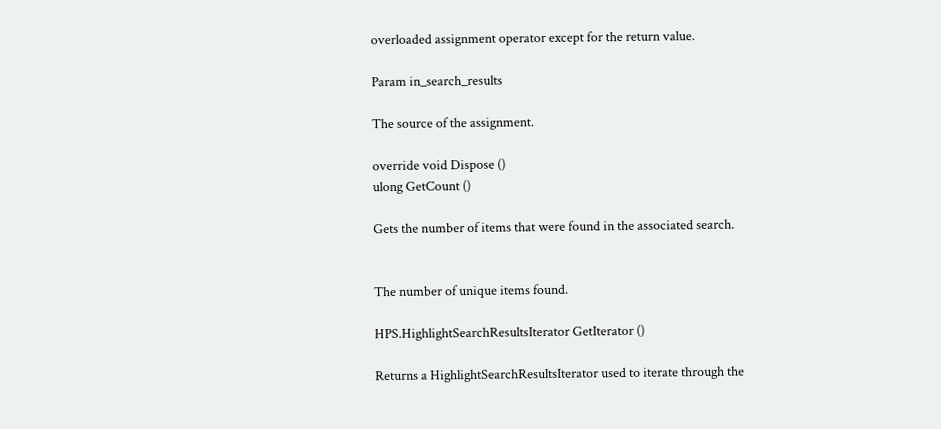overloaded assignment operator except for the return value.

Param in_search_results

The source of the assignment.

override void Dispose ()
ulong GetCount ()

Gets the number of items that were found in the associated search.


The number of unique items found.

HPS.HighlightSearchResultsIterator GetIterator ()

Returns a HighlightSearchResultsIterator used to iterate through the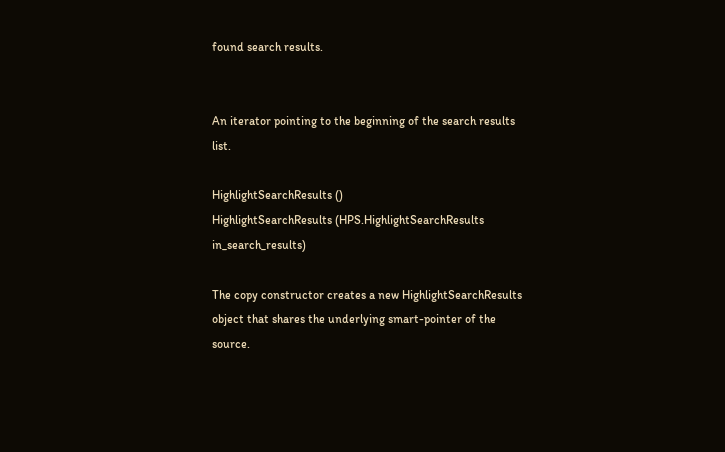found search results.


An iterator pointing to the beginning of the search results list.

HighlightSearchResults ()
HighlightSearchResults (HPS.HighlightSearchResults in_search_results)

The copy constructor creates a new HighlightSearchResults object that shares the underlying smart-pointer of the source.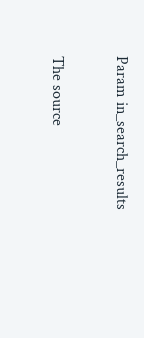Param in_search_results

The source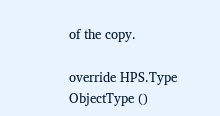of the copy.

override HPS.Type ObjectType ()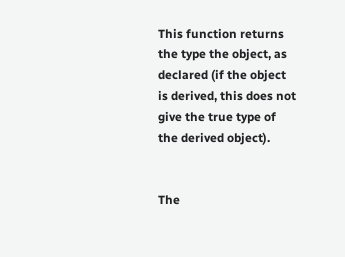This function returns the type the object, as declared (if the object is derived, this does not give the true type of the derived object).


The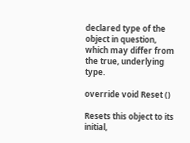declared type of the object in question, which may differ from the true, underlying type.

override void Reset ()

Resets this object to its initial,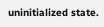uninitialized state.